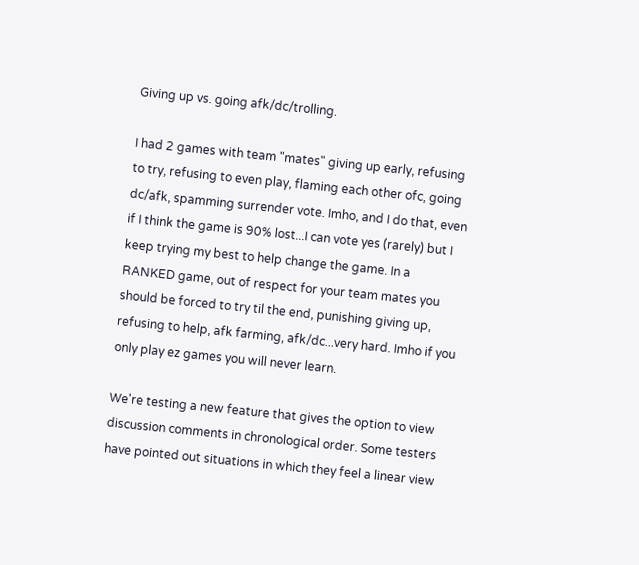Giving up vs. going afk/dc/trolling.

I had 2 games with team "mates" giving up early, refusing to try, refusing to even play, flaming each other ofc, going dc/afk, spamming surrender vote. Imho, and I do that, even if I think the game is 90% lost...I can vote yes (rarely) but I keep trying my best to help change the game. In a RANKED game, out of respect for your team mates you should be forced to try til the end, punishing giving up, refusing to help, afk farming, afk/dc...very hard. Imho if you only play ez games you will never learn.

We're testing a new feature that gives the option to view discussion comments in chronological order. Some testers have pointed out situations in which they feel a linear view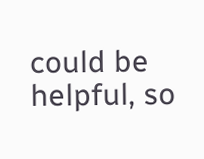could be helpful, so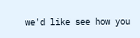we'd like see how you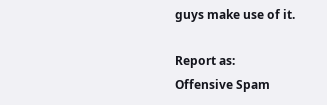guys make use of it.

Report as:
Offensive Spam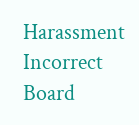Harassment Incorrect Board